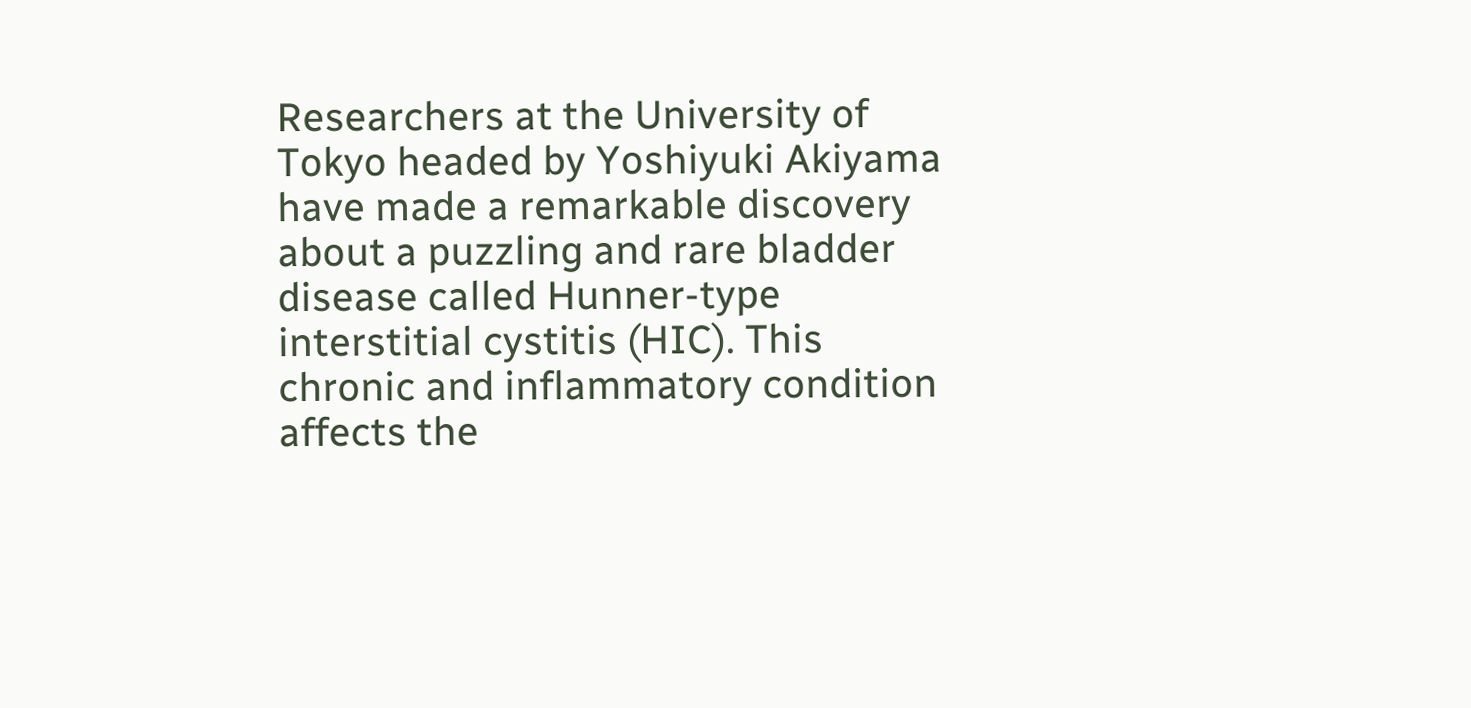Researchers at the University of Tokyo headed by Yoshiyuki Akiyama have made a remarkable discovery about a puzzling and rare bladder disease called Hunner-type interstitial cystitis (HIC). This chronic and inflammatory condition affects the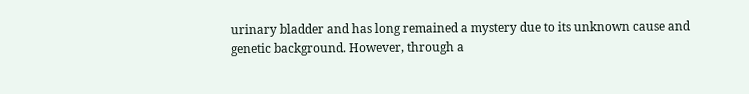urinary bladder and has long remained a mystery due to its unknown cause and genetic background. However, through a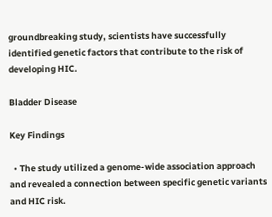groundbreaking study, scientists have successfully identified genetic factors that contribute to the risk of developing HIC.

Bladder Disease

Key Findings

  • The study utilized a genome-wide association approach and revealed a connection between specific genetic variants and HIC risk.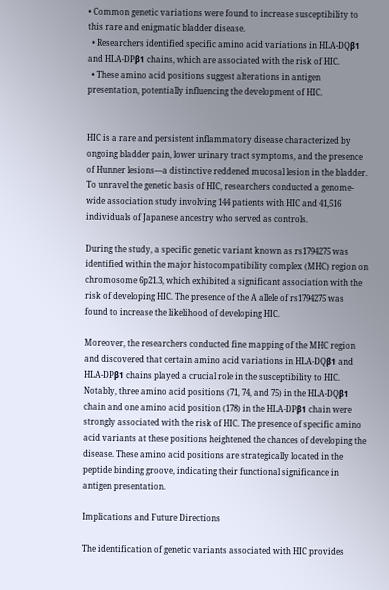• Common genetic variations were found to increase susceptibility to this rare and enigmatic bladder disease.
  • Researchers identified specific amino acid variations in HLA-DQβ1 and HLA-DPβ1 chains, which are associated with the risk of HIC.
  • These amino acid positions suggest alterations in antigen presentation, potentially influencing the development of HIC.


HIC is a rare and persistent inflammatory disease characterized by ongoing bladder pain, lower urinary tract symptoms, and the presence of Hunner lesions—a distinctive reddened mucosal lesion in the bladder. To unravel the genetic basis of HIC, researchers conducted a genome-wide association study involving 144 patients with HIC and 41,516 individuals of Japanese ancestry who served as controls.

During the study, a specific genetic variant known as rs1794275 was identified within the major histocompatibility complex (MHC) region on chromosome 6p21.3, which exhibited a significant association with the risk of developing HIC. The presence of the A allele of rs1794275 was found to increase the likelihood of developing HIC.

Moreover, the researchers conducted fine mapping of the MHC region and discovered that certain amino acid variations in HLA-DQβ1 and HLA-DPβ1 chains played a crucial role in the susceptibility to HIC. Notably, three amino acid positions (71, 74, and 75) in the HLA-DQβ1 chain and one amino acid position (178) in the HLA-DPβ1 chain were strongly associated with the risk of HIC. The presence of specific amino acid variants at these positions heightened the chances of developing the disease. These amino acid positions are strategically located in the peptide binding groove, indicating their functional significance in antigen presentation.

Implications and Future Directions

The identification of genetic variants associated with HIC provides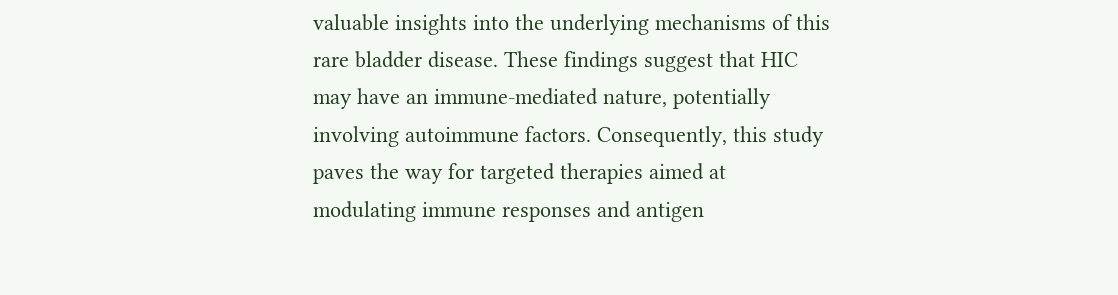valuable insights into the underlying mechanisms of this rare bladder disease. These findings suggest that HIC may have an immune-mediated nature, potentially involving autoimmune factors. Consequently, this study paves the way for targeted therapies aimed at modulating immune responses and antigen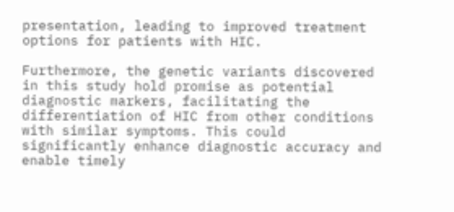presentation, leading to improved treatment options for patients with HIC.

Furthermore, the genetic variants discovered in this study hold promise as potential diagnostic markers, facilitating the differentiation of HIC from other conditions with similar symptoms. This could significantly enhance diagnostic accuracy and enable timely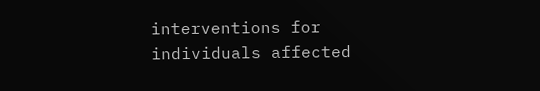interventions for individuals affected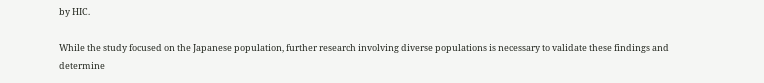by HIC.

While the study focused on the Japanese population, further research involving diverse populations is necessary to validate these findings and determine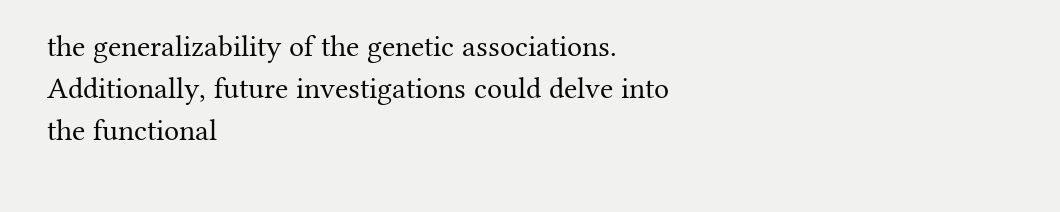the generalizability of the genetic associations. Additionally, future investigations could delve into the functional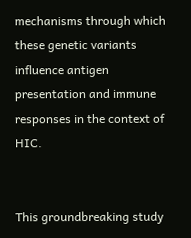mechanisms through which these genetic variants influence antigen presentation and immune responses in the context of HIC.


This groundbreaking study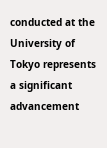conducted at the University of Tokyo represents a significant advancement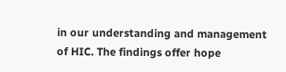in our understanding and management of HIC. The findings offer hope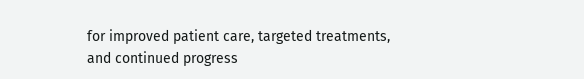for improved patient care, targeted treatments, and continued progress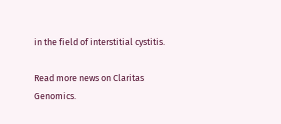in the field of interstitial cystitis.

Read more news on Claritas Genomics.